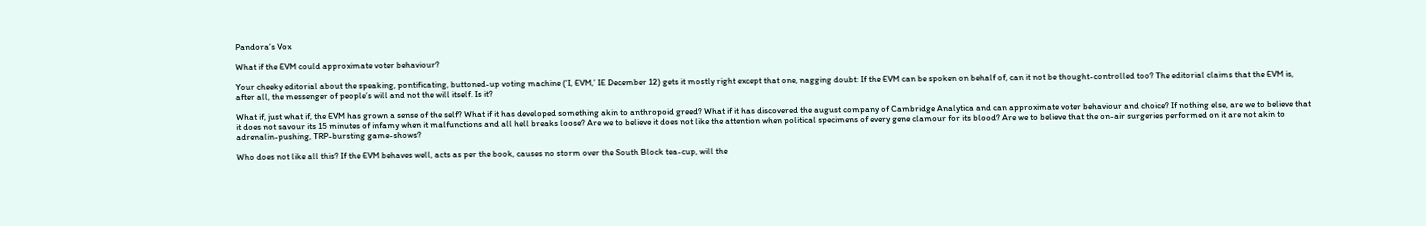Pandora’s Vox

What if the EVM could approximate voter behaviour?

Your cheeky editorial about the speaking, pontificating, buttoned-up voting machine (‘I, EVM,’ IE December 12) gets it mostly right except that one, nagging doubt: If the EVM can be spoken on behalf of, can it not be thought-controlled too? The editorial claims that the EVM is, after all, the messenger of people’s will and not the will itself. Is it?

What if, just what if, the EVM has grown a sense of the self? What if it has developed something akin to anthropoid greed? What if it has discovered the august company of Cambridge Analytica and can approximate voter behaviour and choice? If nothing else, are we to believe that it does not savour its 15 minutes of infamy when it malfunctions and all hell breaks loose? Are we to believe it does not like the attention when political specimens of every gene clamour for its blood? Are we to believe that the on-air surgeries performed on it are not akin to adrenalin-pushing, TRP-bursting game-shows?

Who does not like all this? If the EVM behaves well, acts as per the book, causes no storm over the South Block tea-cup, will the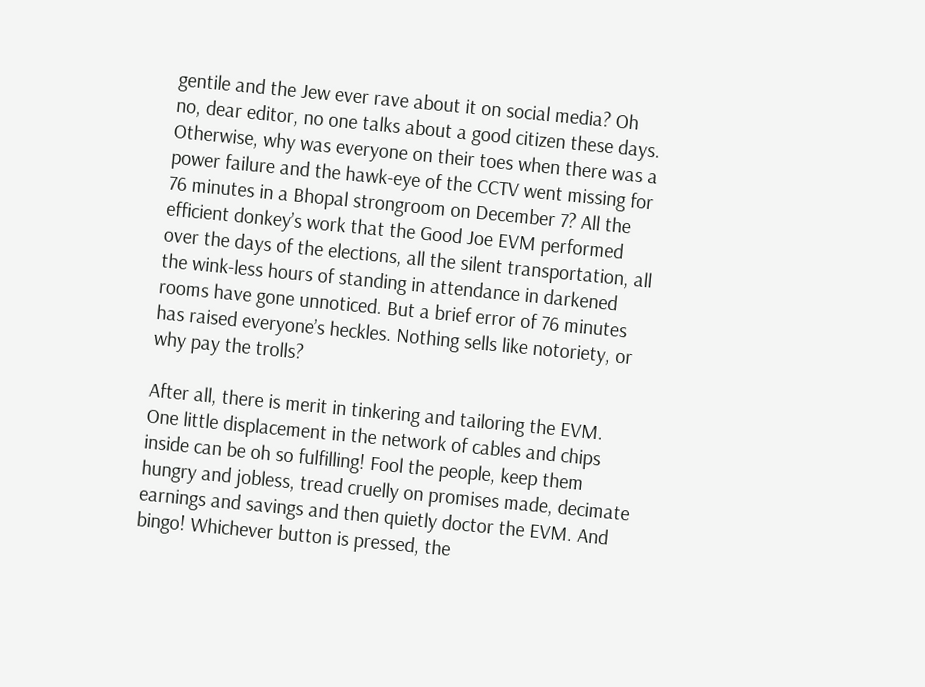gentile and the Jew ever rave about it on social media? Oh no, dear editor, no one talks about a good citizen these days. Otherwise, why was everyone on their toes when there was a power failure and the hawk-eye of the CCTV went missing for 76 minutes in a Bhopal strongroom on December 7? All the efficient donkey’s work that the Good Joe EVM performed over the days of the elections, all the silent transportation, all the wink-less hours of standing in attendance in darkened rooms have gone unnoticed. But a brief error of 76 minutes has raised everyone’s heckles. Nothing sells like notoriety, or why pay the trolls?

After all, there is merit in tinkering and tailoring the EVM. One little displacement in the network of cables and chips inside can be oh so fulfilling! Fool the people, keep them hungry and jobless, tread cruelly on promises made, decimate earnings and savings and then quietly doctor the EVM. And bingo! Whichever button is pressed, the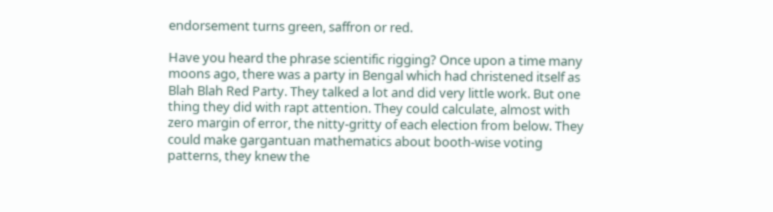endorsement turns green, saffron or red.

Have you heard the phrase scientific rigging? Once upon a time many moons ago, there was a party in Bengal which had christened itself as Blah Blah Red Party. They talked a lot and did very little work. But one thing they did with rapt attention. They could calculate, almost with zero margin of error, the nitty-gritty of each election from below. They could make gargantuan mathematics about booth-wise voting patterns, they knew the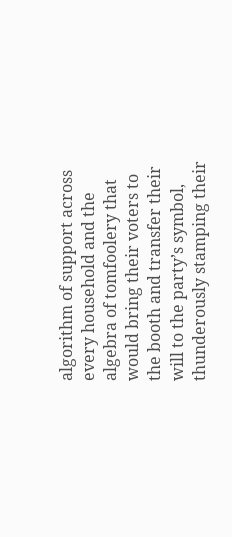algorithm of support across every household and the algebra of tomfoolery that would bring their voters to the booth and transfer their will to the party’s symbol, thunderously stamping their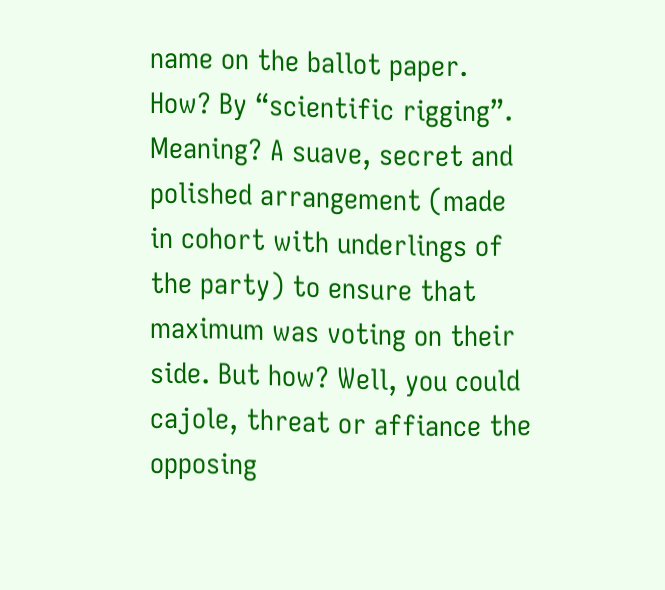name on the ballot paper. How? By “scientific rigging”. Meaning? A suave, secret and polished arrangement (made in cohort with underlings of the party) to ensure that maximum was voting on their side. But how? Well, you could cajole, threat or affiance the opposing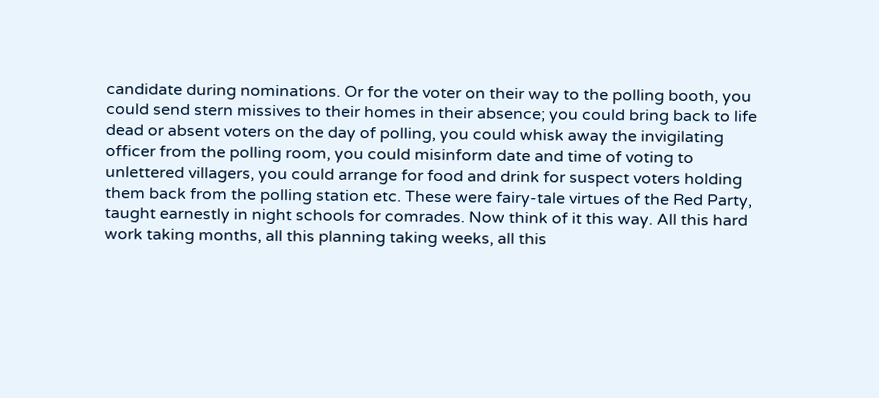candidate during nominations. Or for the voter on their way to the polling booth, you could send stern missives to their homes in their absence; you could bring back to life dead or absent voters on the day of polling, you could whisk away the invigilating officer from the polling room, you could misinform date and time of voting to unlettered villagers, you could arrange for food and drink for suspect voters holding them back from the polling station etc. These were fairy-tale virtues of the Red Party, taught earnestly in night schools for comrades. Now think of it this way. All this hard work taking months, all this planning taking weeks, all this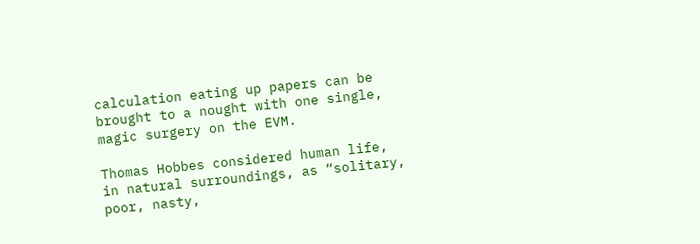calculation eating up papers can be brought to a nought with one single, magic surgery on the EVM.

Thomas Hobbes considered human life, in natural surroundings, as “solitary, poor, nasty,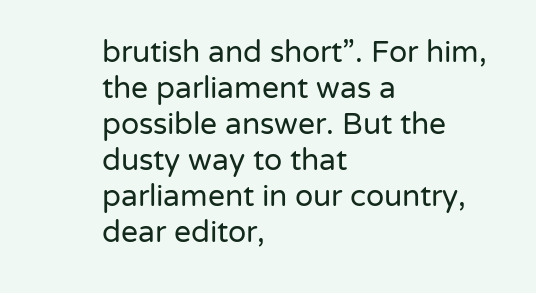brutish and short”. For him, the parliament was a possible answer. But the dusty way to that parliament in our country, dear editor,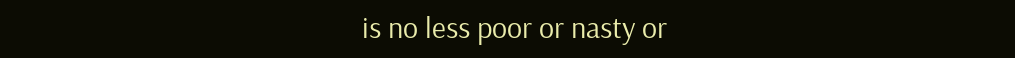is no less poor or nasty or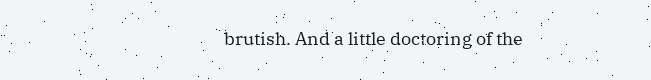brutish. And a little doctoring of the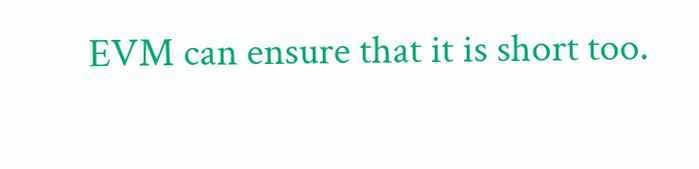EVM can ensure that it is short too.